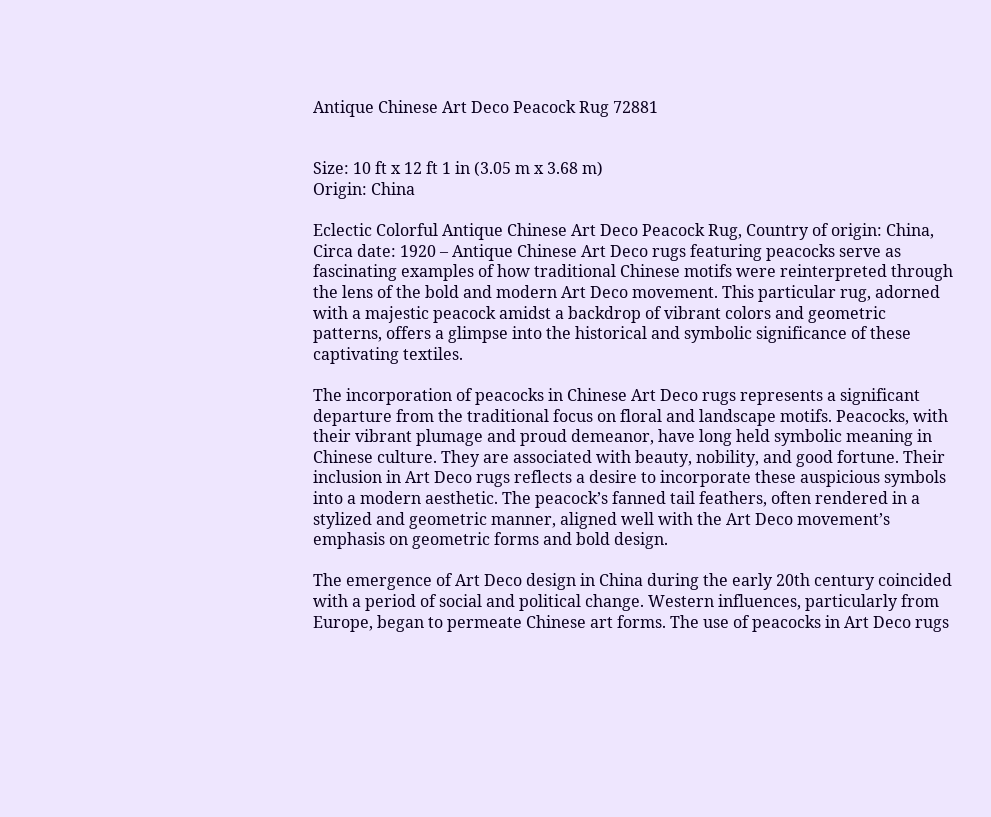Antique Chinese Art Deco Peacock Rug 72881


Size: 10 ft x 12 ft 1 in (3.05 m x 3.68 m)
Origin: China

Eclectic Colorful Antique Chinese Art Deco Peacock Rug, Country of origin: China, Circa date: 1920 – Antique Chinese Art Deco rugs featuring peacocks serve as fascinating examples of how traditional Chinese motifs were reinterpreted through the lens of the bold and modern Art Deco movement. This particular rug, adorned with a majestic peacock amidst a backdrop of vibrant colors and geometric patterns, offers a glimpse into the historical and symbolic significance of these captivating textiles.

The incorporation of peacocks in Chinese Art Deco rugs represents a significant departure from the traditional focus on floral and landscape motifs. Peacocks, with their vibrant plumage and proud demeanor, have long held symbolic meaning in Chinese culture. They are associated with beauty, nobility, and good fortune. Their inclusion in Art Deco rugs reflects a desire to incorporate these auspicious symbols into a modern aesthetic. The peacock’s fanned tail feathers, often rendered in a stylized and geometric manner, aligned well with the Art Deco movement’s emphasis on geometric forms and bold design.

The emergence of Art Deco design in China during the early 20th century coincided with a period of social and political change. Western influences, particularly from Europe, began to permeate Chinese art forms. The use of peacocks in Art Deco rugs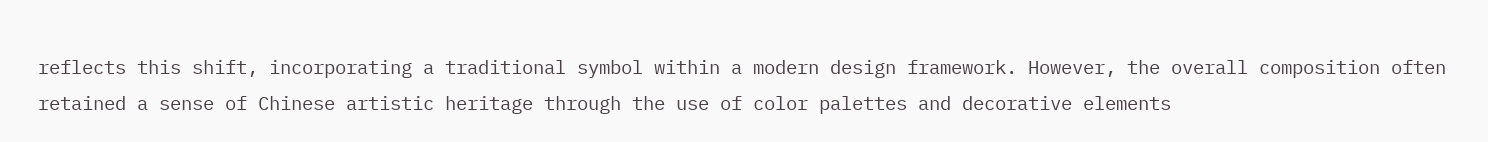reflects this shift, incorporating a traditional symbol within a modern design framework. However, the overall composition often retained a sense of Chinese artistic heritage through the use of color palettes and decorative elements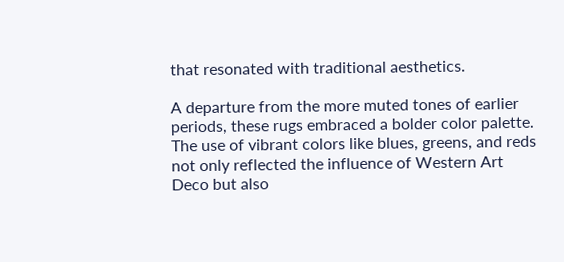that resonated with traditional aesthetics.

A departure from the more muted tones of earlier periods, these rugs embraced a bolder color palette. The use of vibrant colors like blues, greens, and reds not only reflected the influence of Western Art Deco but also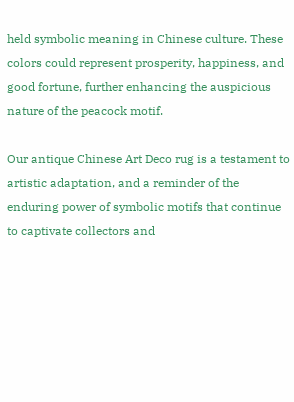held symbolic meaning in Chinese culture. These colors could represent prosperity, happiness, and good fortune, further enhancing the auspicious nature of the peacock motif.

Our antique Chinese Art Deco rug is a testament to artistic adaptation, and a reminder of the enduring power of symbolic motifs that continue to captivate collectors and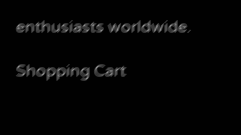enthusiasts worldwide.

Shopping Cart